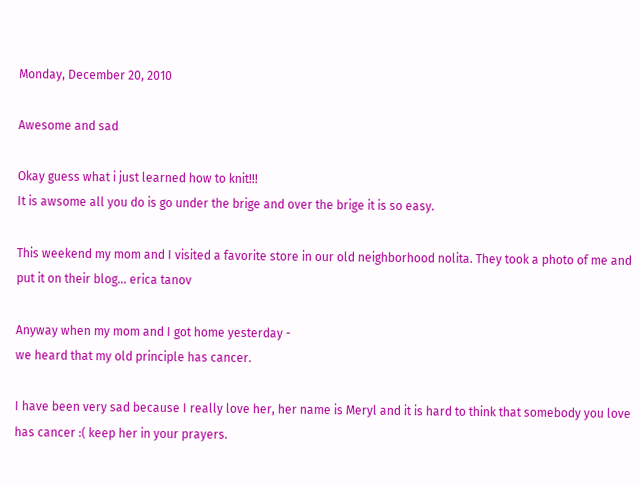Monday, December 20, 2010

Awesome and sad

Okay guess what i just learned how to knit!!!
It is awsome all you do is go under the brige and over the brige it is so easy.

This weekend my mom and I visited a favorite store in our old neighborhood nolita. They took a photo of me and put it on their blog... erica tanov

Anyway when my mom and I got home yesterday -
we heard that my old principle has cancer.

I have been very sad because I really love her, her name is Meryl and it is hard to think that somebody you love has cancer :( keep her in your prayers.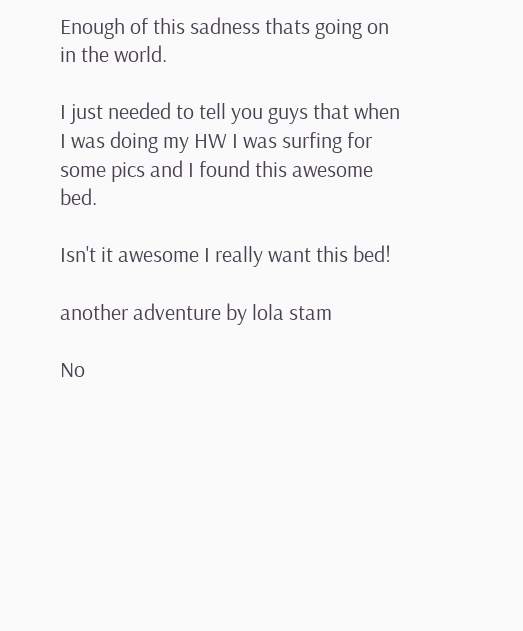Enough of this sadness thats going on in the world.

I just needed to tell you guys that when I was doing my HW I was surfing for some pics and I found this awesome bed.

Isn't it awesome I really want this bed!

another adventure by lola stam

No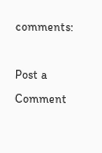comments:

Post a Comment